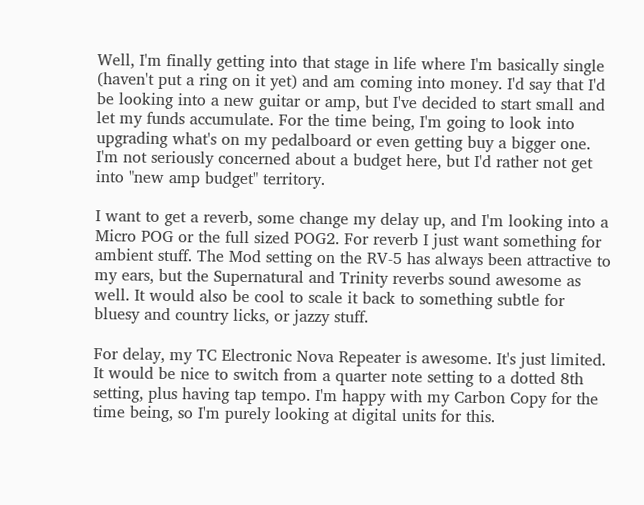Well, I'm finally getting into that stage in life where I'm basically single (haven't put a ring on it yet) and am coming into money. I'd say that I'd be looking into a new guitar or amp, but I've decided to start small and let my funds accumulate. For the time being, I'm going to look into upgrading what's on my pedalboard or even getting buy a bigger one. I'm not seriously concerned about a budget here, but I'd rather not get into "new amp budget" territory.

I want to get a reverb, some change my delay up, and I'm looking into a Micro POG or the full sized POG2. For reverb I just want something for ambient stuff. The Mod setting on the RV-5 has always been attractive to my ears, but the Supernatural and Trinity reverbs sound awesome as well. It would also be cool to scale it back to something subtle for bluesy and country licks, or jazzy stuff.

For delay, my TC Electronic Nova Repeater is awesome. It's just limited. It would be nice to switch from a quarter note setting to a dotted 8th setting, plus having tap tempo. I'm happy with my Carbon Copy for the time being, so I'm purely looking at digital units for this.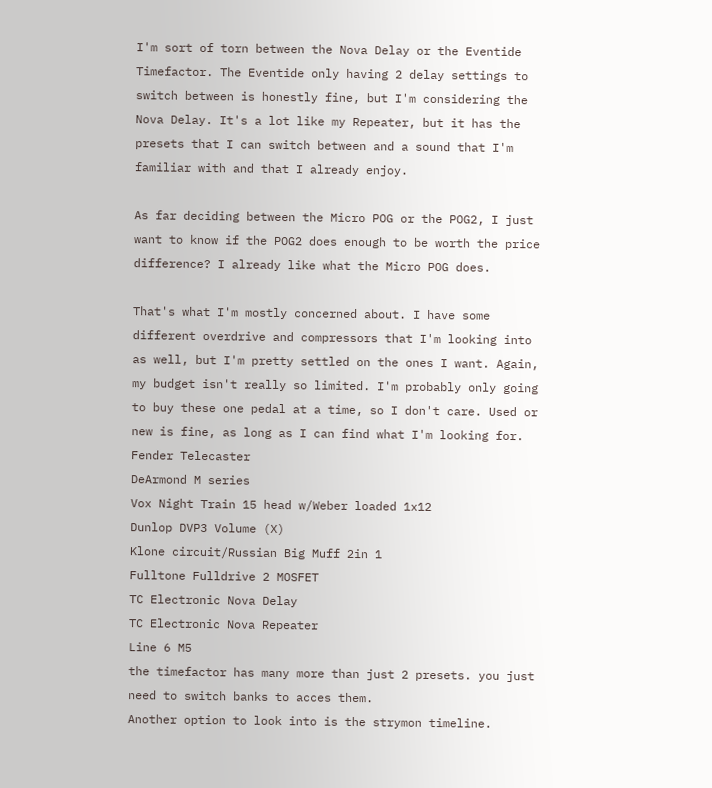I'm sort of torn between the Nova Delay or the Eventide Timefactor. The Eventide only having 2 delay settings to switch between is honestly fine, but I'm considering the Nova Delay. It's a lot like my Repeater, but it has the presets that I can switch between and a sound that I'm familiar with and that I already enjoy.

As far deciding between the Micro POG or the POG2, I just want to know if the POG2 does enough to be worth the price difference? I already like what the Micro POG does.

That's what I'm mostly concerned about. I have some different overdrive and compressors that I'm looking into as well, but I'm pretty settled on the ones I want. Again, my budget isn't really so limited. I'm probably only going to buy these one pedal at a time, so I don't care. Used or new is fine, as long as I can find what I'm looking for.
Fender Telecaster
DeArmond M series
Vox Night Train 15 head w/Weber loaded 1x12
Dunlop DVP3 Volume (X)
Klone circuit/Russian Big Muff 2in 1
Fulltone Fulldrive 2 MOSFET
TC Electronic Nova Delay
TC Electronic Nova Repeater
Line 6 M5
the timefactor has many more than just 2 presets. you just need to switch banks to acces them.
Another option to look into is the strymon timeline.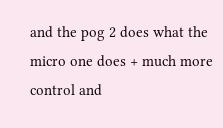and the pog 2 does what the micro one does + much more control and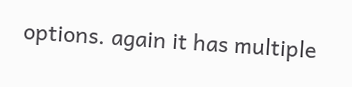options. again it has multiple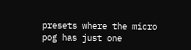presets where the micro pog has just one